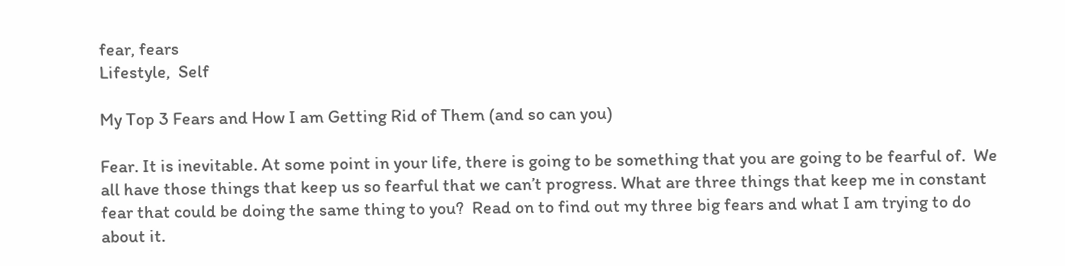fear, fears
Lifestyle,  Self

My Top 3 Fears and How I am Getting Rid of Them (and so can you)

Fear. It is inevitable. At some point in your life, there is going to be something that you are going to be fearful of.  We all have those things that keep us so fearful that we can’t progress. What are three things that keep me in constant fear that could be doing the same thing to you?  Read on to find out my three big fears and what I am trying to do about it.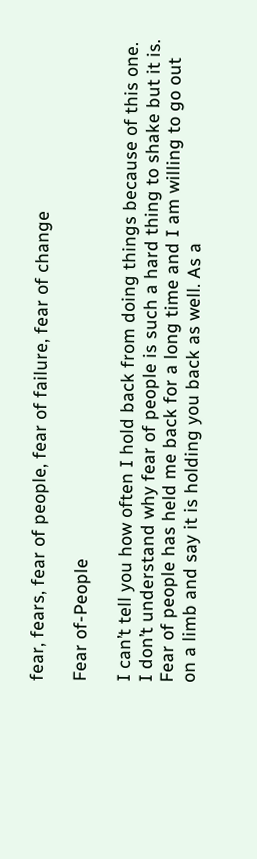fear, fears, fear of people, fear of failure, fear of change

Fear of-People

I can’t tell you how often I hold back from doing things because of this one. I don’t understand why fear of people is such a hard thing to shake but it is. Fear of people has held me back for a long time and I am willing to go out on a limb and say it is holding you back as well. As a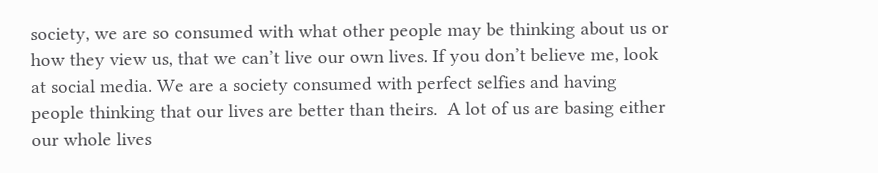society, we are so consumed with what other people may be thinking about us or how they view us, that we can’t live our own lives. If you don’t believe me, look at social media. We are a society consumed with perfect selfies and having people thinking that our lives are better than theirs.  A lot of us are basing either our whole lives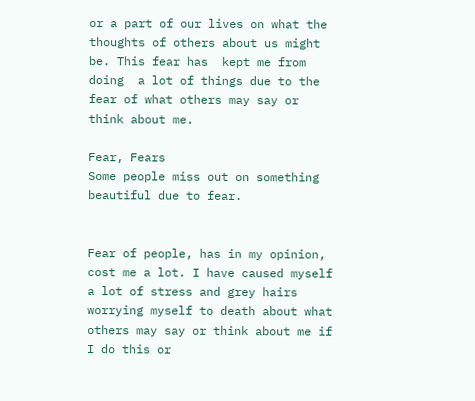or a part of our lives on what the thoughts of others about us might be. This fear has  kept me from doing  a lot of things due to the fear of what others may say or think about me.

Fear, Fears
Some people miss out on something beautiful due to fear.


Fear of people, has in my opinion, cost me a lot. I have caused myself a lot of stress and grey hairs worrying myself to death about what others may say or think about me if I do this or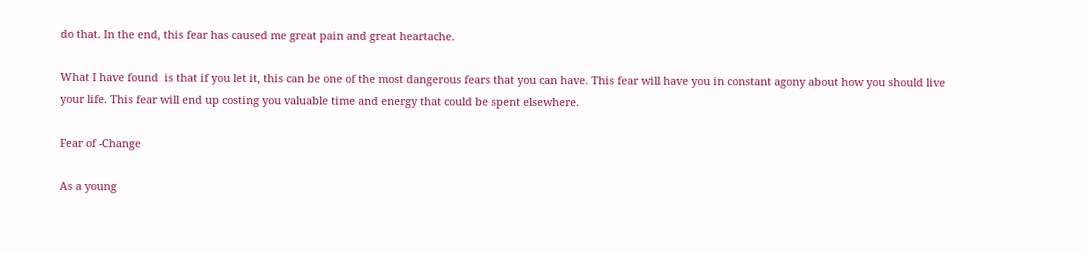do that. In the end, this fear has caused me great pain and great heartache.

What I have found  is that if you let it, this can be one of the most dangerous fears that you can have. This fear will have you in constant agony about how you should live your life. This fear will end up costing you valuable time and energy that could be spent elsewhere.

Fear of -Change

As a young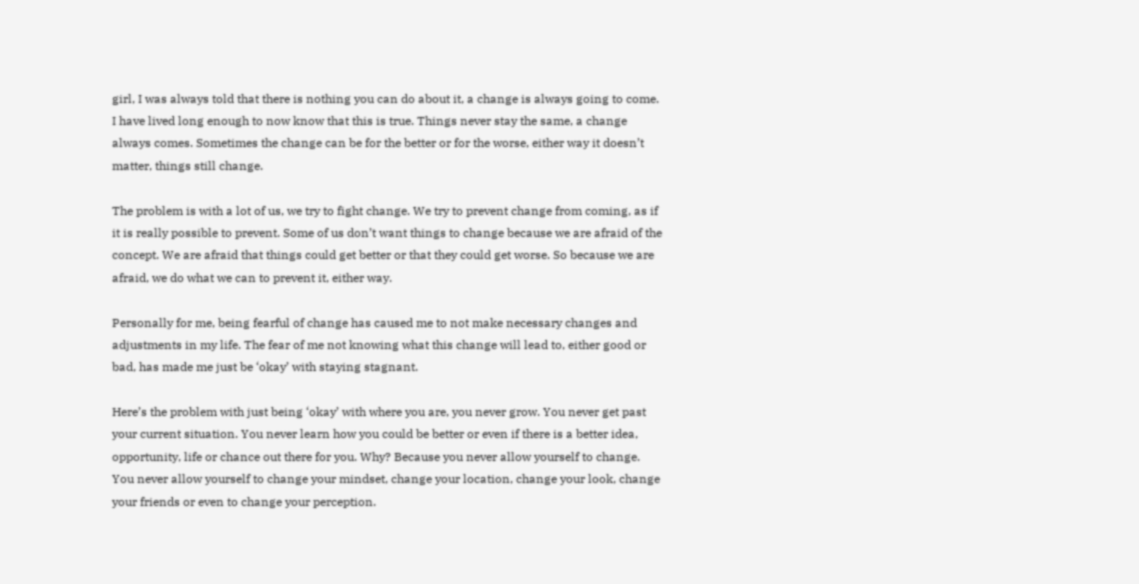girl, I was always told that there is nothing you can do about it, a change is always going to come. I have lived long enough to now know that this is true. Things never stay the same, a change always comes. Sometimes the change can be for the better or for the worse, either way it doesn’t matter, things still change.

The problem is with a lot of us, we try to fight change. We try to prevent change from coming, as if it is really possible to prevent. Some of us don’t want things to change because we are afraid of the concept. We are afraid that things could get better or that they could get worse. So because we are afraid, we do what we can to prevent it, either way.

Personally for me, being fearful of change has caused me to not make necessary changes and adjustments in my life. The fear of me not knowing what this change will lead to, either good or bad, has made me just be ‘okay’ with staying stagnant.

Here’s the problem with just being ‘okay’ with where you are, you never grow. You never get past your current situation. You never learn how you could be better or even if there is a better idea, opportunity, life or chance out there for you. Why? Because you never allow yourself to change. You never allow yourself to change your mindset, change your location, change your look, change your friends or even to change your perception.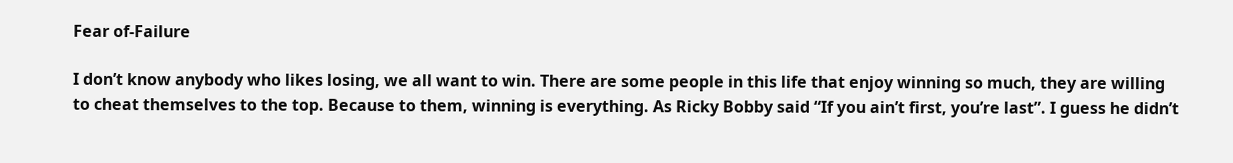Fear of-Failure

I don’t know anybody who likes losing, we all want to win. There are some people in this life that enjoy winning so much, they are willing to cheat themselves to the top. Because to them, winning is everything. As Ricky Bobby said “If you ain’t first, you’re last”. I guess he didn’t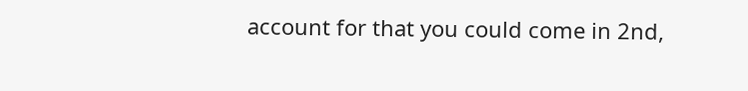account for that you could come in 2nd,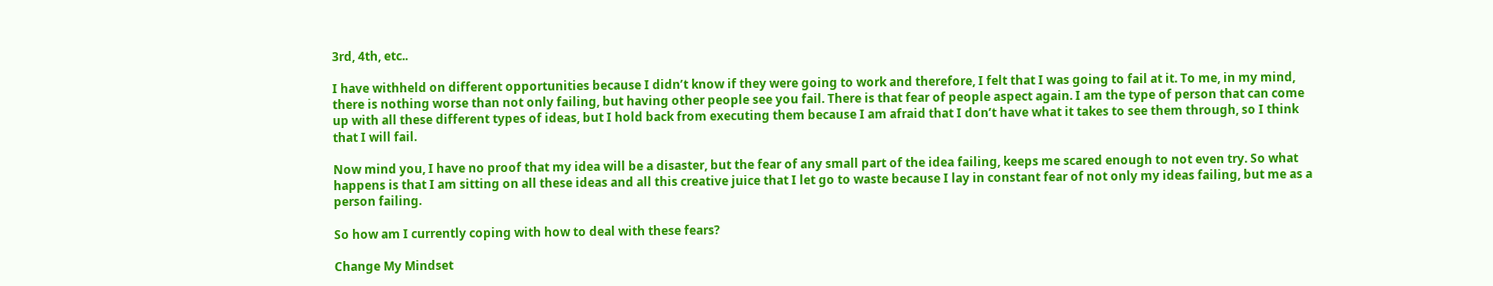3rd, 4th, etc..

I have withheld on different opportunities because I didn’t know if they were going to work and therefore, I felt that I was going to fail at it. To me, in my mind, there is nothing worse than not only failing, but having other people see you fail. There is that fear of people aspect again. I am the type of person that can come up with all these different types of ideas, but I hold back from executing them because I am afraid that I don’t have what it takes to see them through, so I think that I will fail.

Now mind you, I have no proof that my idea will be a disaster, but the fear of any small part of the idea failing, keeps me scared enough to not even try. So what happens is that I am sitting on all these ideas and all this creative juice that I let go to waste because I lay in constant fear of not only my ideas failing, but me as a person failing.

So how am I currently coping with how to deal with these fears?

Change My Mindset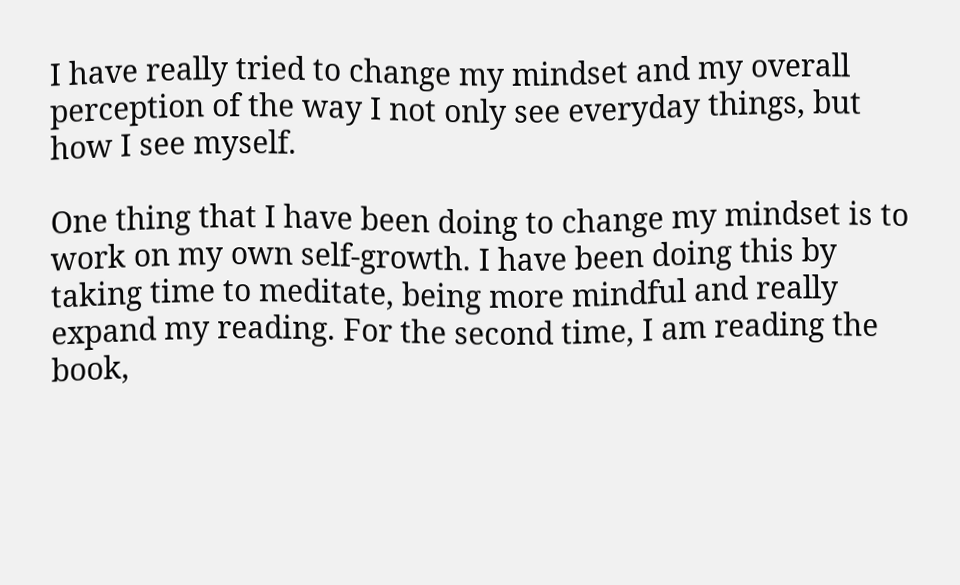I have really tried to change my mindset and my overall perception of the way I not only see everyday things, but how I see myself.

One thing that I have been doing to change my mindset is to work on my own self-growth. I have been doing this by taking time to meditate, being more mindful and really expand my reading. For the second time, I am reading the book,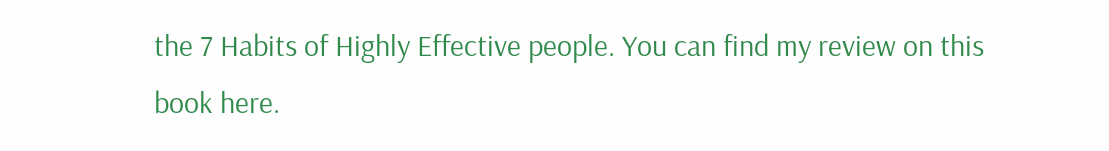the 7 Habits of Highly Effective people. You can find my review on this book here.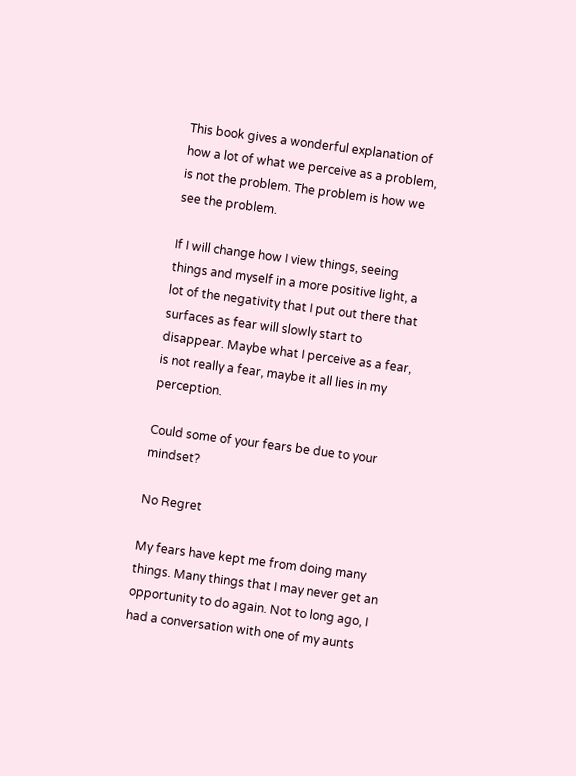This book gives a wonderful explanation of how a lot of what we perceive as a problem, is not the problem. The problem is how we see the problem.

If I will change how I view things, seeing things and myself in a more positive light, a lot of the negativity that I put out there that surfaces as fear will slowly start to disappear. Maybe what I perceive as a fear, is not really a fear, maybe it all lies in my perception.

Could some of your fears be due to your mindset?

No Regret

My fears have kept me from doing many things. Many things that I may never get an opportunity to do again. Not to long ago, I had a conversation with one of my aunts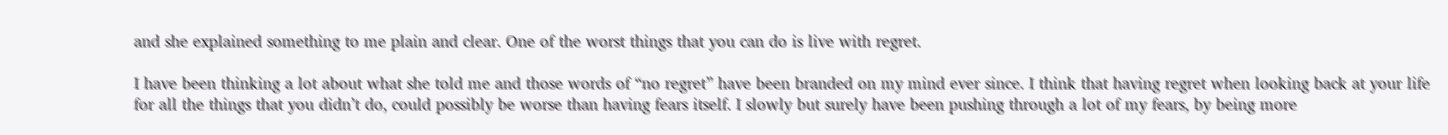and she explained something to me plain and clear. One of the worst things that you can do is live with regret.

I have been thinking a lot about what she told me and those words of “no regret” have been branded on my mind ever since. I think that having regret when looking back at your life for all the things that you didn’t do, could possibly be worse than having fears itself. I slowly but surely have been pushing through a lot of my fears, by being more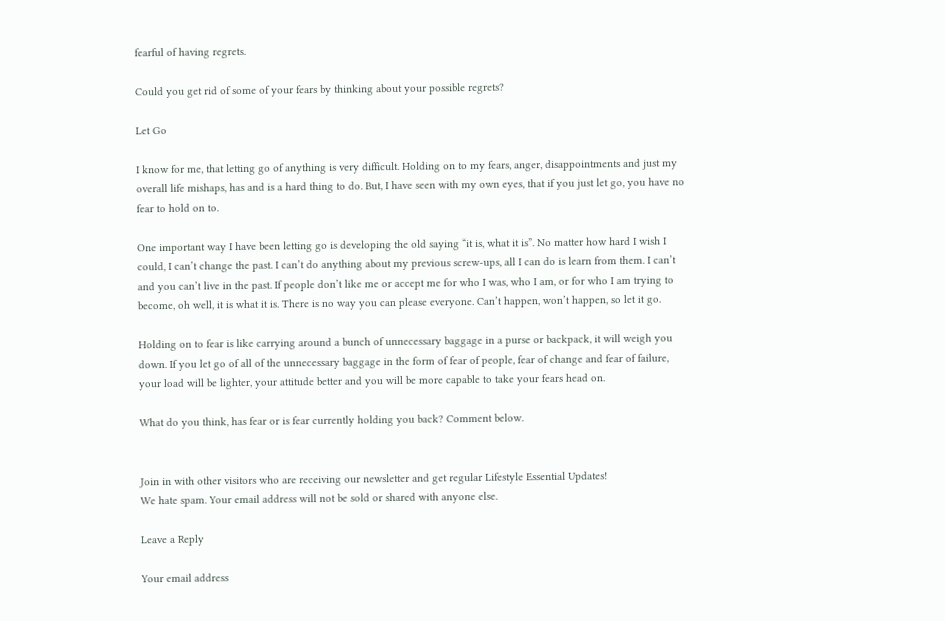fearful of having regrets.

Could you get rid of some of your fears by thinking about your possible regrets?

Let Go

I know for me, that letting go of anything is very difficult. Holding on to my fears, anger, disappointments and just my overall life mishaps, has and is a hard thing to do. But, I have seen with my own eyes, that if you just let go, you have no fear to hold on to.

One important way I have been letting go is developing the old saying “it is, what it is”. No matter how hard I wish I could, I can’t change the past. I can’t do anything about my previous screw-ups, all I can do is learn from them. I can’t and you can’t live in the past. If people don’t like me or accept me for who I was, who I am, or for who I am trying to become, oh well, it is what it is. There is no way you can please everyone. Can’t happen, won’t happen, so let it go.

Holding on to fear is like carrying around a bunch of unnecessary baggage in a purse or backpack, it will weigh you down. If you let go of all of the unnecessary baggage in the form of fear of people, fear of change and fear of failure, your load will be lighter, your attitude better and you will be more capable to take your fears head on.

What do you think, has fear or is fear currently holding you back? Comment below.


Join in with other visitors who are receiving our newsletter and get regular Lifestyle Essential Updates!
We hate spam. Your email address will not be sold or shared with anyone else.

Leave a Reply

Your email address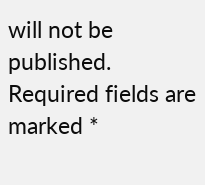will not be published. Required fields are marked *